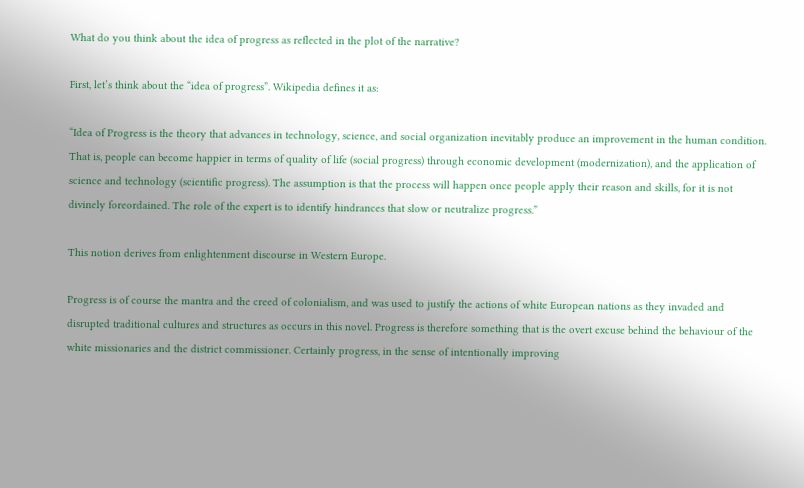What do you think about the idea of progress as reflected in the plot of the narrative?

First, let’s think about the “idea of progress”. Wikipedia defines it as:

“Idea of Progress is the theory that advances in technology, science, and social organization inevitably produce an improvement in the human condition. That is, people can become happier in terms of quality of life (social progress) through economic development (modernization), and the application of science and technology (scientific progress). The assumption is that the process will happen once people apply their reason and skills, for it is not divinely foreordained. The role of the expert is to identify hindrances that slow or neutralize progress.”

This notion derives from enlightenment discourse in Western Europe.

Progress is of course the mantra and the creed of colonialism, and was used to justify the actions of white European nations as they invaded and disrupted traditional cultures and structures as occurs in this novel. Progress is therefore something that is the overt excuse behind the behaviour of the white missionaries and the district commissioner. Certainly progress, in the sense of intentionally improving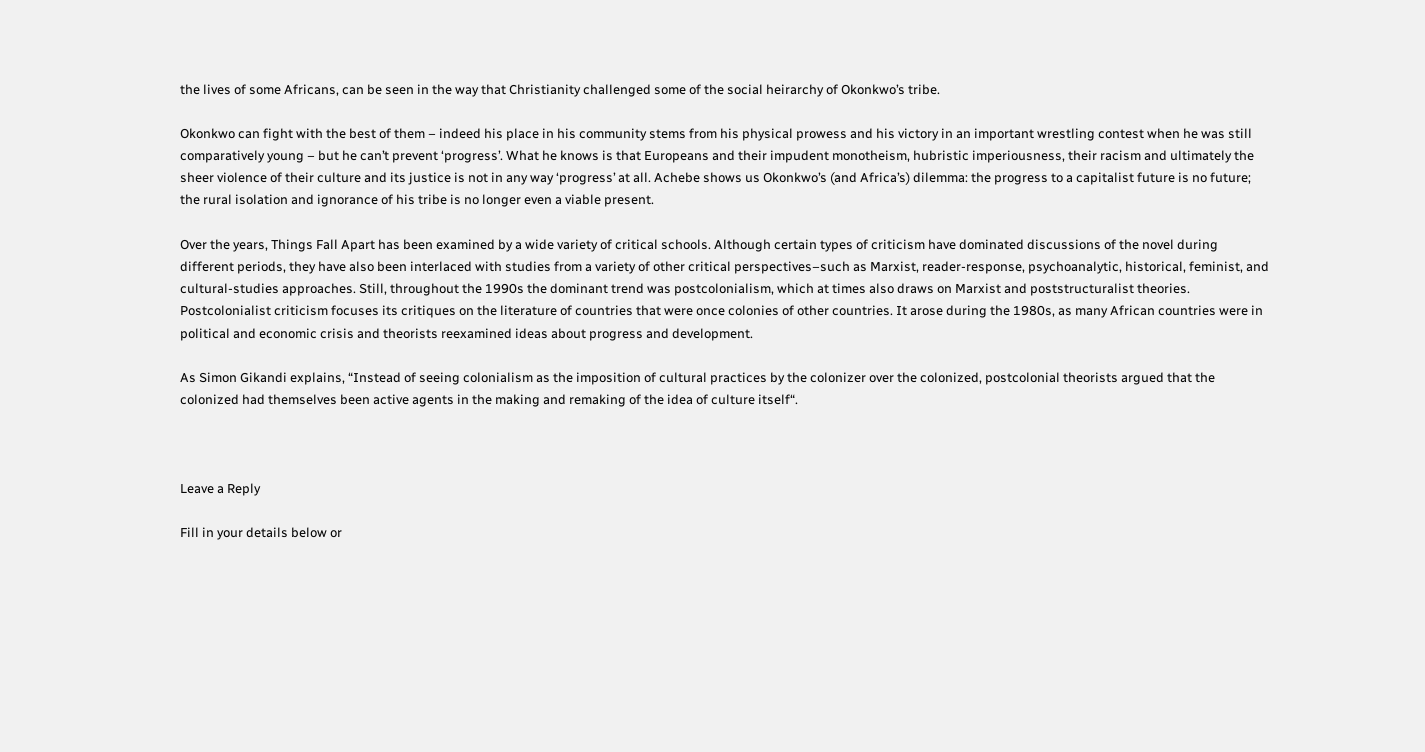the lives of some Africans, can be seen in the way that Christianity challenged some of the social heirarchy of Okonkwo’s tribe.

Okonkwo can fight with the best of them – indeed his place in his community stems from his physical prowess and his victory in an important wrestling contest when he was still comparatively young – but he can’t prevent ‘progress’. What he knows is that Europeans and their impudent monotheism, hubristic imperiousness, their racism and ultimately the sheer violence of their culture and its justice is not in any way ‘progress’ at all. Achebe shows us Okonkwo’s (and Africa’s) dilemma: the progress to a capitalist future is no future; the rural isolation and ignorance of his tribe is no longer even a viable present.

Over the years, Things Fall Apart has been examined by a wide variety of critical schools. Although certain types of criticism have dominated discussions of the novel during different periods, they have also been interlaced with studies from a variety of other critical perspectives–such as Marxist, reader-response, psychoanalytic, historical, feminist, and cultural-studies approaches. Still, throughout the 1990s the dominant trend was postcolonialism, which at times also draws on Marxist and poststructuralist theories. Postcolonialist criticism focuses its critiques on the literature of countries that were once colonies of other countries. It arose during the 1980s, as many African countries were in political and economic crisis and theorists reexamined ideas about progress and development.

As Simon Gikandi explains, “Instead of seeing colonialism as the imposition of cultural practices by the colonizer over the colonized, postcolonial theorists argued that the colonized had themselves been active agents in the making and remaking of the idea of culture itself“.



Leave a Reply

Fill in your details below or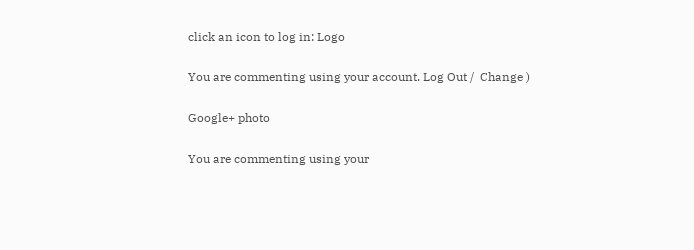click an icon to log in: Logo

You are commenting using your account. Log Out /  Change )

Google+ photo

You are commenting using your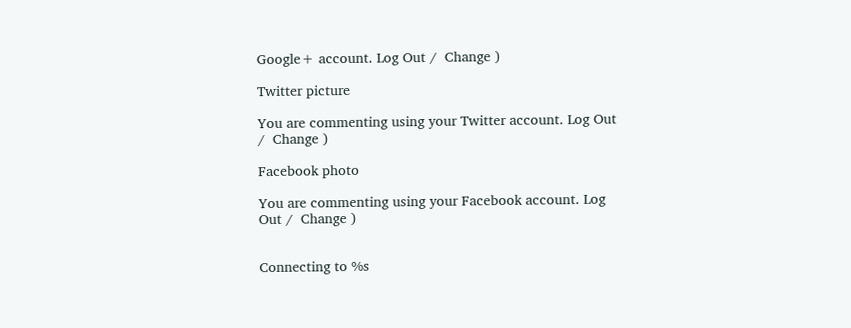Google+ account. Log Out /  Change )

Twitter picture

You are commenting using your Twitter account. Log Out /  Change )

Facebook photo

You are commenting using your Facebook account. Log Out /  Change )


Connecting to %s